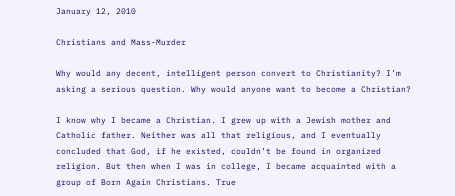January 12, 2010

Christians and Mass-Murder

Why would any decent, intelligent person convert to Christianity? I’m asking a serious question. Why would anyone want to become a Christian?

I know why I became a Christian. I grew up with a Jewish mother and Catholic father. Neither was all that religious, and I eventually concluded that God, if he existed, couldn’t be found in organized religion. But then when I was in college, I became acquainted with a group of Born Again Christians. True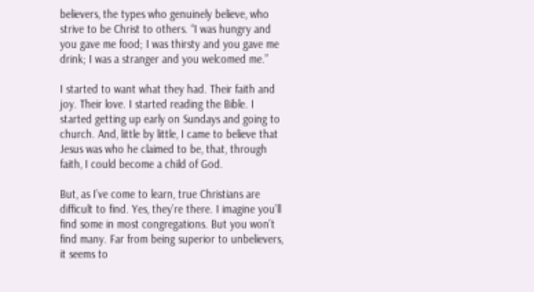believers, the types who genuinely believe, who strive to be Christ to others. “I was hungry and you gave me food; I was thirsty and you gave me drink; I was a stranger and you welcomed me.”

I started to want what they had. Their faith and joy. Their love. I started reading the Bible. I started getting up early on Sundays and going to church. And, little by little, I came to believe that Jesus was who he claimed to be, that, through faith, I could become a child of God.

But, as I’ve come to learn, true Christians are difficult to find. Yes, they’re there. I imagine you’ll find some in most congregations. But you won’t find many. Far from being superior to unbelievers, it seems to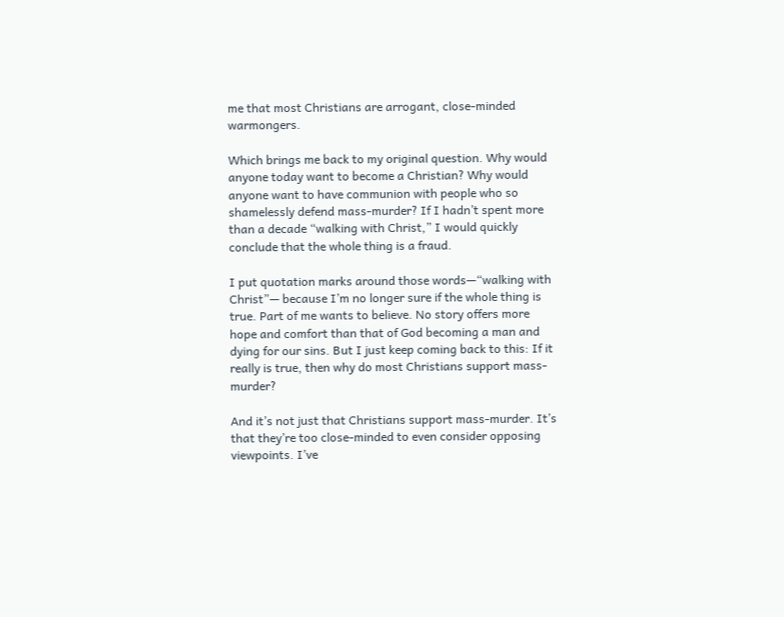me that most Christians are arrogant, close-minded warmongers.

Which brings me back to my original question. Why would anyone today want to become a Christian? Why would anyone want to have communion with people who so shamelessly defend mass-murder? If I hadn’t spent more than a decade “walking with Christ,” I would quickly conclude that the whole thing is a fraud.

I put quotation marks around those words—“walking with Christ”— because I’m no longer sure if the whole thing is true. Part of me wants to believe. No story offers more hope and comfort than that of God becoming a man and dying for our sins. But I just keep coming back to this: If it really is true, then why do most Christians support mass-murder?

And it’s not just that Christians support mass-murder. It’s that they’re too close-minded to even consider opposing viewpoints. I’ve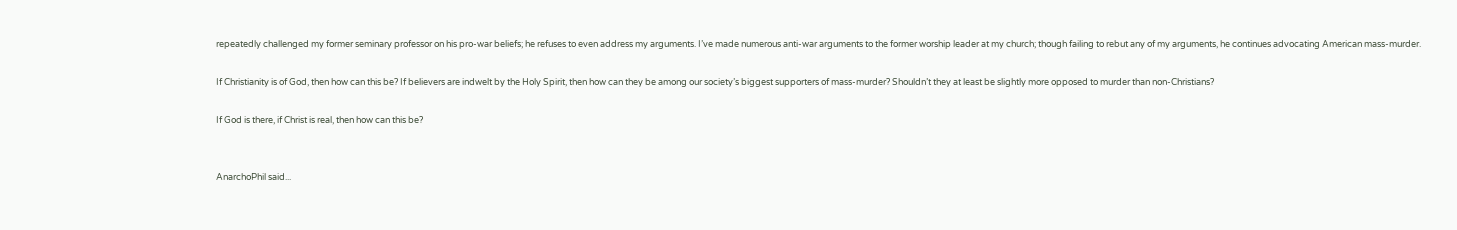repeatedly challenged my former seminary professor on his pro-war beliefs; he refuses to even address my arguments. I’ve made numerous anti-war arguments to the former worship leader at my church; though failing to rebut any of my arguments, he continues advocating American mass-murder.

If Christianity is of God, then how can this be? If believers are indwelt by the Holy Spirit, then how can they be among our society’s biggest supporters of mass-murder? Shouldn’t they at least be slightly more opposed to murder than non-Christians?

If God is there, if Christ is real, then how can this be?


AnarchoPhil said...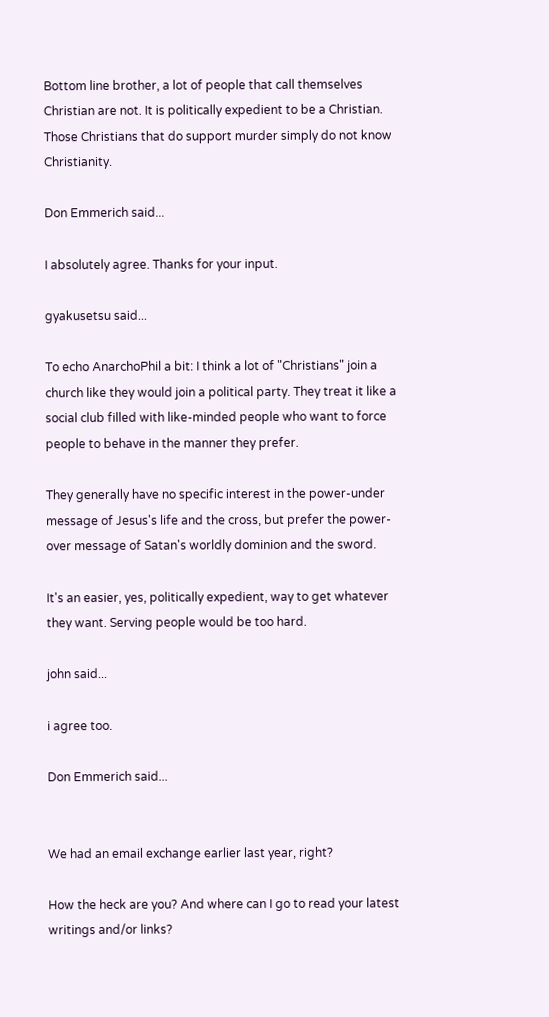Bottom line brother, a lot of people that call themselves Christian are not. It is politically expedient to be a Christian. Those Christians that do support murder simply do not know Christianity.

Don Emmerich said...

I absolutely agree. Thanks for your input.

gyakusetsu said...

To echo AnarchoPhil a bit: I think a lot of "Christians" join a church like they would join a political party. They treat it like a social club filled with like-minded people who want to force people to behave in the manner they prefer.

They generally have no specific interest in the power-under message of Jesus's life and the cross, but prefer the power-over message of Satan's worldly dominion and the sword.

It's an easier, yes, politically expedient, way to get whatever they want. Serving people would be too hard.

john said...

i agree too.

Don Emmerich said...


We had an email exchange earlier last year, right?

How the heck are you? And where can I go to read your latest writings and/or links?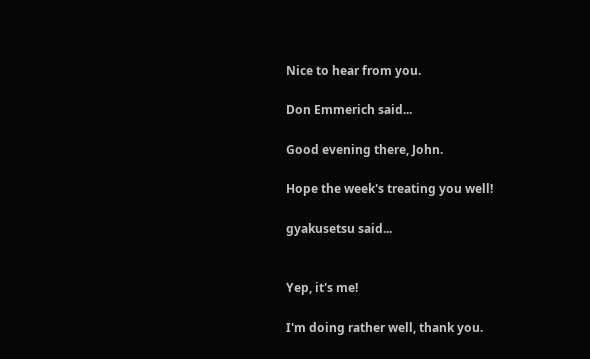Nice to hear from you.

Don Emmerich said...

Good evening there, John.

Hope the week's treating you well!

gyakusetsu said...


Yep, it's me!

I'm doing rather well, thank you.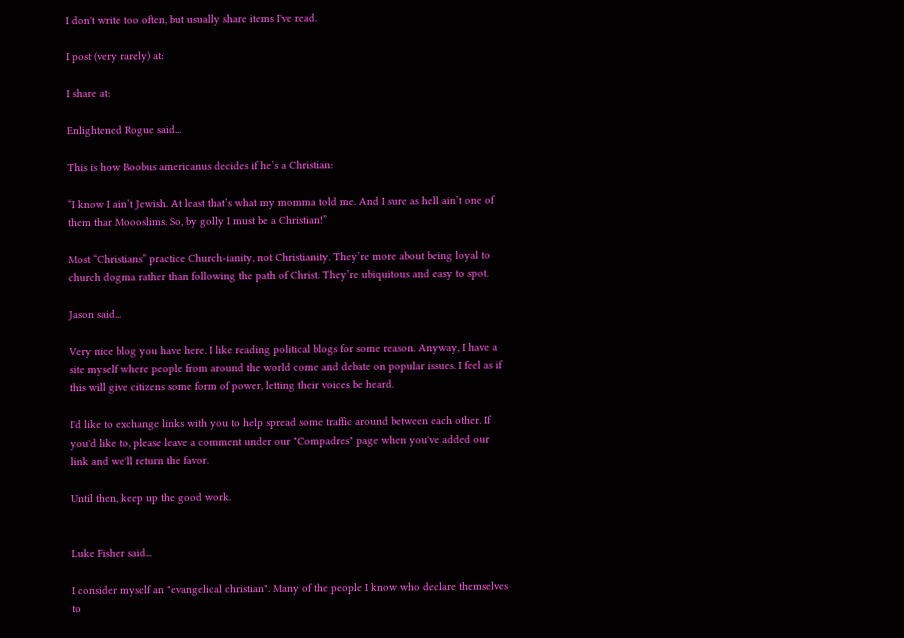I don't write too often, but usually share items I've read.

I post (very rarely) at:

I share at:

Enlightened Rogue said...

This is how Boobus americanus decides if he’s a Christian:

“I know I ain’t Jewish. At least that’s what my momma told me. And I sure as hell ain’t one of them thar Moooslims. So, by golly I must be a Christian!”

Most “Christians” practice Church-ianity, not Christianity. They’re more about being loyal to church dogma rather than following the path of Christ. They’re ubiquitous and easy to spot.

Jason said...

Very nice blog you have here. I like reading political blogs for some reason. Anyway, I have a site myself where people from around the world come and debate on popular issues. I feel as if this will give citizens some form of power, letting their voices be heard.

I'd like to exchange links with you to help spread some traffic around between each other. If you'd like to, please leave a comment under our "Compadres" page when you've added our link and we'll return the favor.

Until then, keep up the good work.


Luke Fisher said...

I consider myself an "evangelical christian". Many of the people I know who declare themselves to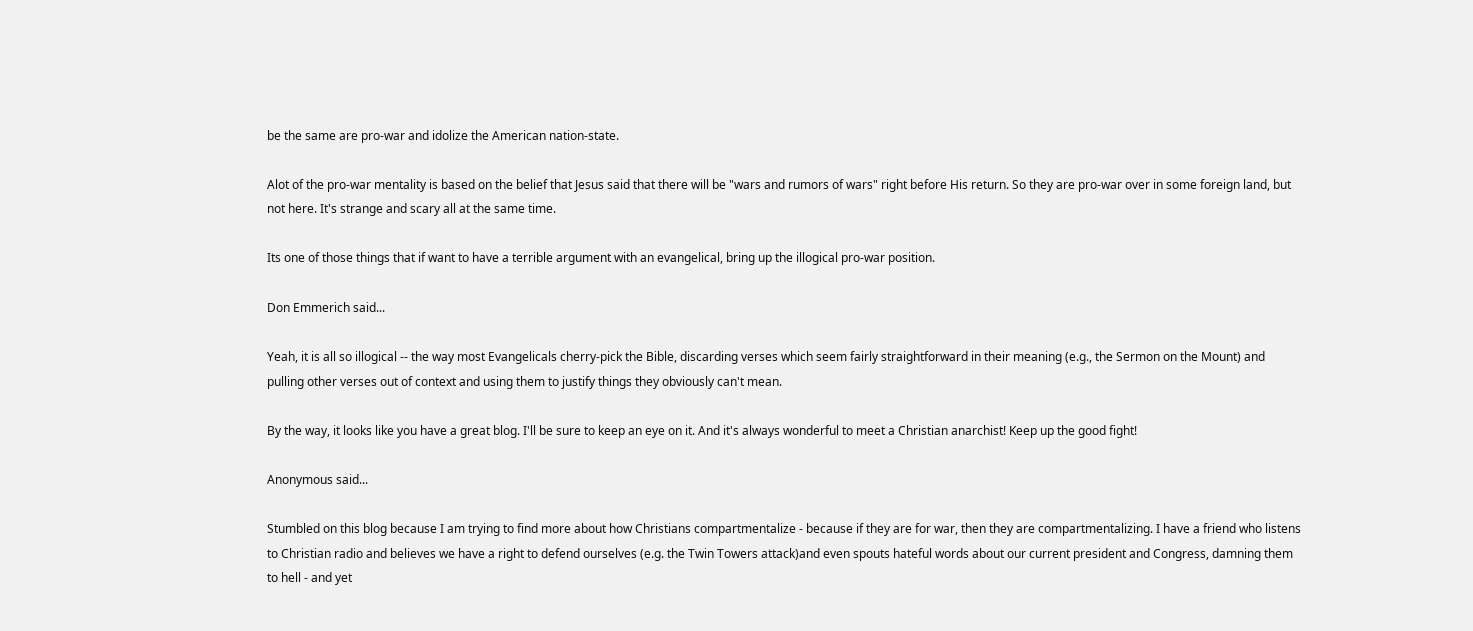be the same are pro-war and idolize the American nation-state.

Alot of the pro-war mentality is based on the belief that Jesus said that there will be "wars and rumors of wars" right before His return. So they are pro-war over in some foreign land, but not here. It's strange and scary all at the same time.

Its one of those things that if want to have a terrible argument with an evangelical, bring up the illogical pro-war position.

Don Emmerich said...

Yeah, it is all so illogical -- the way most Evangelicals cherry-pick the Bible, discarding verses which seem fairly straightforward in their meaning (e.g., the Sermon on the Mount) and pulling other verses out of context and using them to justify things they obviously can't mean.

By the way, it looks like you have a great blog. I'll be sure to keep an eye on it. And it's always wonderful to meet a Christian anarchist! Keep up the good fight!

Anonymous said...

Stumbled on this blog because I am trying to find more about how Christians compartmentalize - because if they are for war, then they are compartmentalizing. I have a friend who listens to Christian radio and believes we have a right to defend ourselves (e.g. the Twin Towers attack)and even spouts hateful words about our current president and Congress, damning them to hell - and yet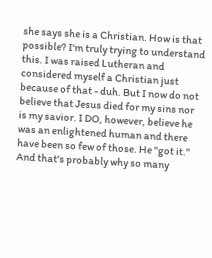she says she is a Christian. How is that possible? I'm truly trying to understand this. I was raised Lutheran and considered myself a Christian just because of that - duh. But I now do not believe that Jesus died for my sins nor is my savior. I DO, however, believe he was an enlightened human and there have been so few of those. He "got it." And that's probably why so many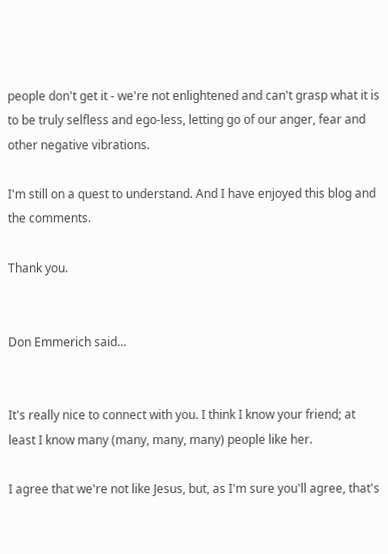people don't get it - we're not enlightened and can't grasp what it is to be truly selfless and ego-less, letting go of our anger, fear and other negative vibrations.

I'm still on a quest to understand. And I have enjoyed this blog and the comments.

Thank you.


Don Emmerich said...


It's really nice to connect with you. I think I know your friend; at least I know many (many, many, many) people like her.

I agree that we're not like Jesus, but, as I'm sure you'll agree, that's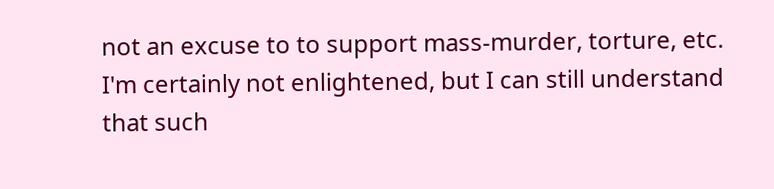not an excuse to to support mass-murder, torture, etc. I'm certainly not enlightened, but I can still understand that such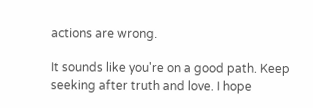actions are wrong.

It sounds like you're on a good path. Keep seeking after truth and love. I hope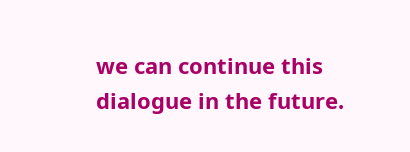we can continue this dialogue in the future.